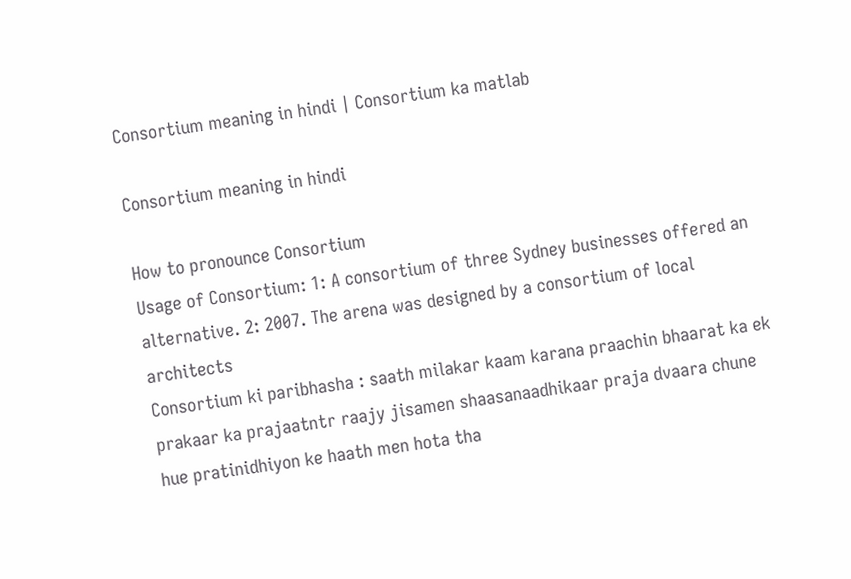Consortium meaning in hindi | Consortium ka matlab

Consortium meaning in hindi

How to pronounce Consortium
Usage of Consortium: 1: A consortium of three Sydney businesses offered an alternative. 2: 2007. The arena was designed by a consortium of local architects
Consortium ki paribhasha : saath milakar kaam karana praachin bhaarat ka ek prakaar ka prajaatntr raajy jisamen shaasanaadhikaar praja dvaara chune hue pratinidhiyon ke haath men hota tha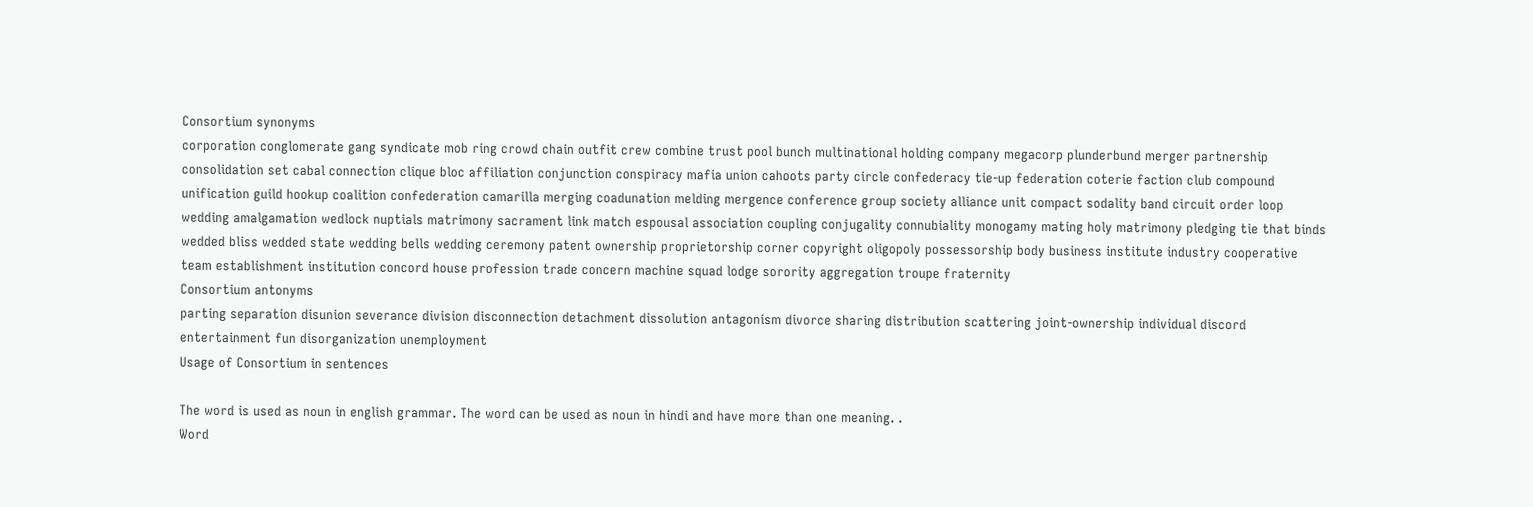Consortium synonyms
corporation conglomerate gang syndicate mob ring crowd chain outfit crew combine trust pool bunch multinational holding company megacorp plunderbund merger partnership consolidation set cabal connection clique bloc affiliation conjunction conspiracy mafia union cahoots party circle confederacy tie-up federation coterie faction club compound unification guild hookup coalition confederation camarilla merging coadunation melding mergence conference group society alliance unit compact sodality band circuit order loop wedding amalgamation wedlock nuptials matrimony sacrament link match espousal association coupling conjugality connubiality monogamy mating holy matrimony pledging tie that binds wedded bliss wedded state wedding bells wedding ceremony patent ownership proprietorship corner copyright oligopoly possessorship body business institute industry cooperative team establishment institution concord house profession trade concern machine squad lodge sorority aggregation troupe fraternity
Consortium antonyms
parting separation disunion severance division disconnection detachment dissolution antagonism divorce sharing distribution scattering joint-ownership individual discord entertainment fun disorganization unemployment
Usage of Consortium in sentences

The word is used as noun in english grammar. The word can be used as noun in hindi and have more than one meaning. .
Word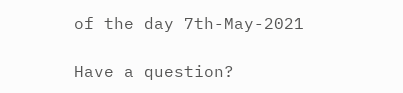of the day 7th-May-2021

Have a question?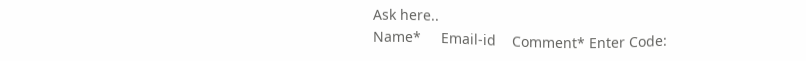Ask here..
Name*     Email-id    Comment* Enter Code: